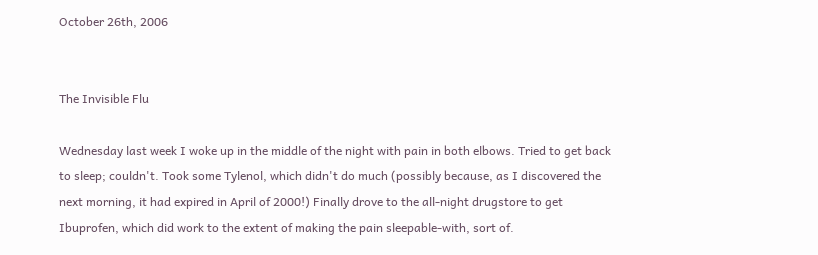October 26th, 2006


The Invisible Flu

Wednesday last week I woke up in the middle of the night with pain in both elbows. Tried to get back to sleep; couldn't. Took some Tylenol, which didn't do much (possibly because, as I discovered the next morning, it had expired in April of 2000!) Finally drove to the all-night drugstore to get Ibuprofen, which did work to the extent of making the pain sleepable-with, sort of.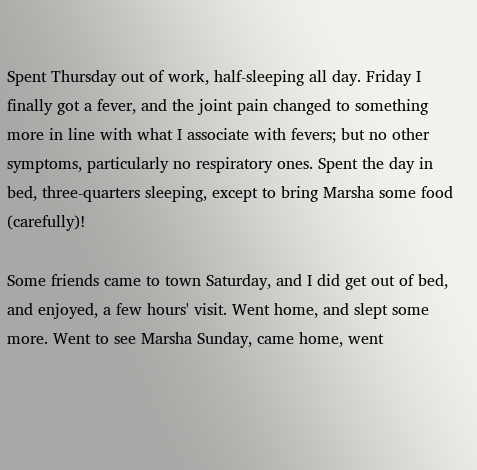Spent Thursday out of work, half-sleeping all day. Friday I finally got a fever, and the joint pain changed to something more in line with what I associate with fevers; but no other symptoms, particularly no respiratory ones. Spent the day in bed, three-quarters sleeping, except to bring Marsha some food (carefully)!

Some friends came to town Saturday, and I did get out of bed, and enjoyed, a few hours' visit. Went home, and slept some more. Went to see Marsha Sunday, came home, went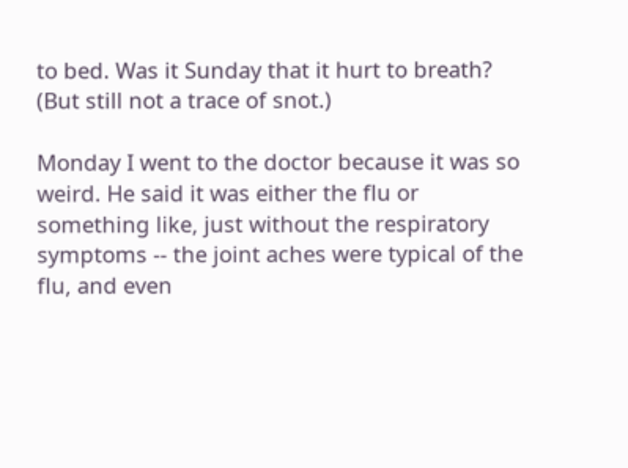to bed. Was it Sunday that it hurt to breath? (But still not a trace of snot.)

Monday I went to the doctor because it was so weird. He said it was either the flu or something like, just without the respiratory symptoms -- the joint aches were typical of the flu, and even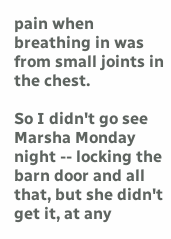pain when breathing in was from small joints in the chest.

So I didn't go see Marsha Monday night -- locking the barn door and all that, but she didn't get it, at any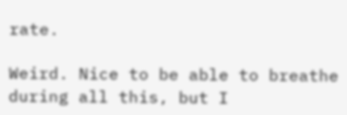rate.

Weird. Nice to be able to breathe during all this, but I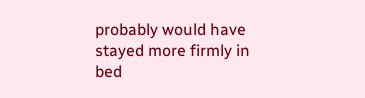probably would have stayed more firmly in bed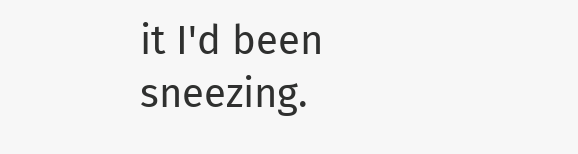it I'd been sneezing.